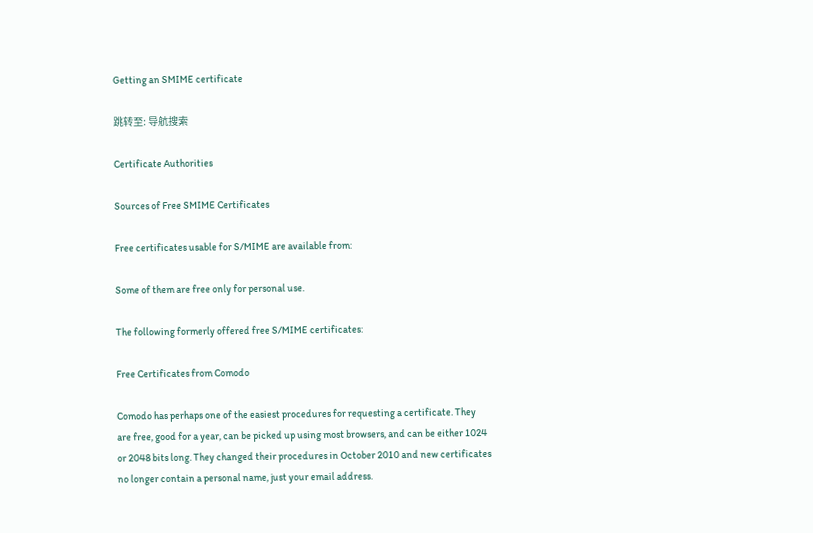Getting an SMIME certificate

跳转至: 导航搜索

Certificate Authorities

Sources of Free SMIME Certificates

Free certificates usable for S/MIME are available from:

Some of them are free only for personal use.

The following formerly offered free S/MIME certificates:

Free Certificates from Comodo

Comodo has perhaps one of the easiest procedures for requesting a certificate. They are free, good for a year, can be picked up using most browsers, and can be either 1024 or 2048 bits long. They changed their procedures in October 2010 and new certificates no longer contain a personal name, just your email address.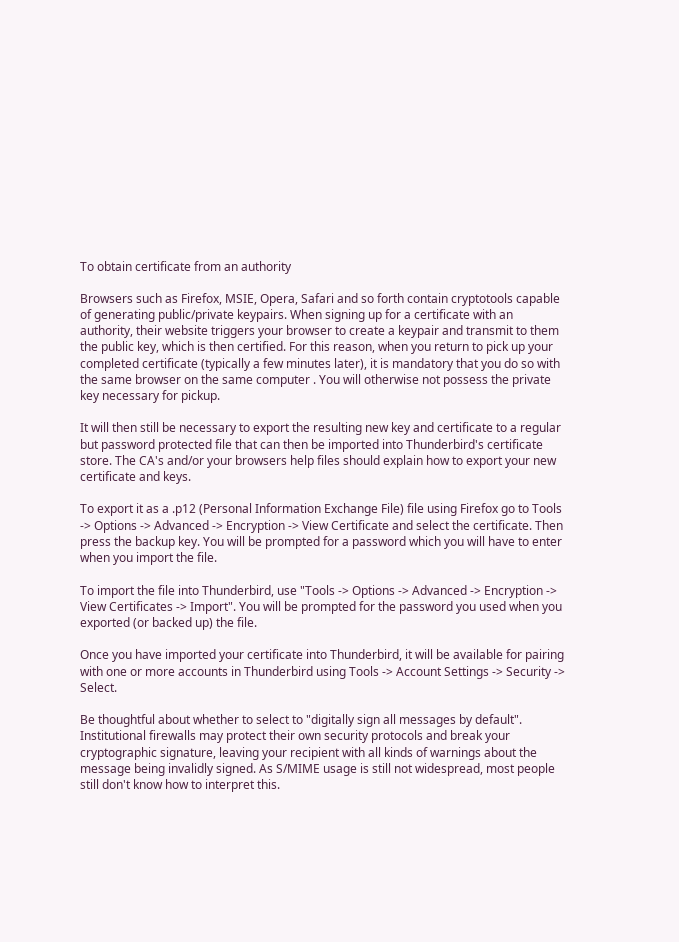To obtain certificate from an authority

Browsers such as Firefox, MSIE, Opera, Safari and so forth contain cryptotools capable of generating public/private keypairs. When signing up for a certificate with an authority, their website triggers your browser to create a keypair and transmit to them the public key, which is then certified. For this reason, when you return to pick up your completed certificate (typically a few minutes later), it is mandatory that you do so with the same browser on the same computer . You will otherwise not possess the private key necessary for pickup.

It will then still be necessary to export the resulting new key and certificate to a regular but password protected file that can then be imported into Thunderbird's certificate store. The CA's and/or your browsers help files should explain how to export your new certificate and keys.

To export it as a .p12 (Personal Information Exchange File) file using Firefox go to Tools -> Options -> Advanced -> Encryption -> View Certificate and select the certificate. Then press the backup key. You will be prompted for a password which you will have to enter when you import the file.

To import the file into Thunderbird, use "Tools -> Options -> Advanced -> Encryption -> View Certificates -> Import". You will be prompted for the password you used when you exported (or backed up) the file.

Once you have imported your certificate into Thunderbird, it will be available for pairing with one or more accounts in Thunderbird using Tools -> Account Settings -> Security -> Select.

Be thoughtful about whether to select to "digitally sign all messages by default". Institutional firewalls may protect their own security protocols and break your cryptographic signature, leaving your recipient with all kinds of warnings about the message being invalidly signed. As S/MIME usage is still not widespread, most people still don't know how to interpret this.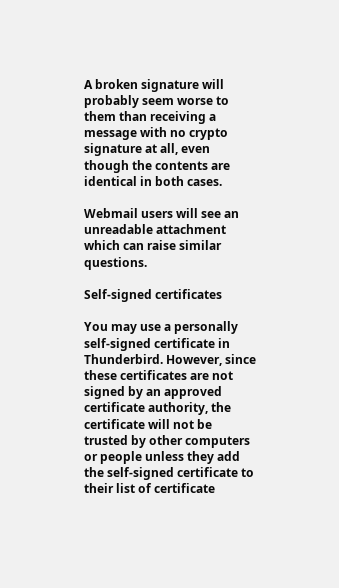A broken signature will probably seem worse to them than receiving a message with no crypto signature at all, even though the contents are identical in both cases.

Webmail users will see an unreadable attachment which can raise similar questions.

Self-signed certificates

You may use a personally self-signed certificate in Thunderbird. However, since these certificates are not signed by an approved certificate authority, the certificate will not be trusted by other computers or people unless they add the self-signed certificate to their list of certificate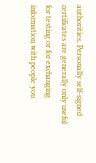authorities. Personally self-signed certificates are generally only useful for testing or for exchanging information with people you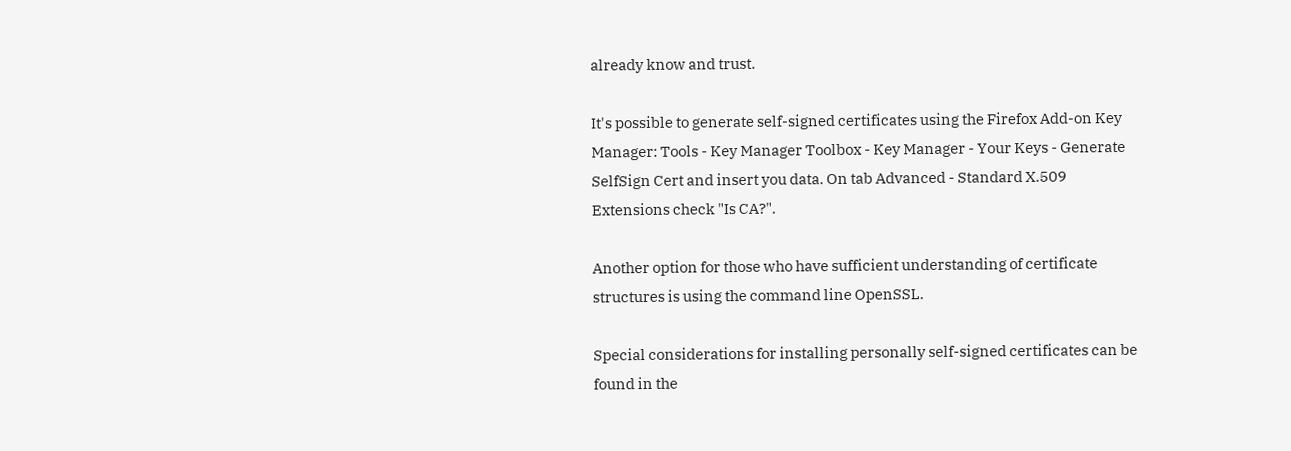already know and trust.

It's possible to generate self-signed certificates using the Firefox Add-on Key Manager: Tools - Key Manager Toolbox - Key Manager - Your Keys - Generate SelfSign Cert and insert you data. On tab Advanced - Standard X.509 Extensions check "Is CA?".

Another option for those who have sufficient understanding of certificate structures is using the command line OpenSSL.

Special considerations for installing personally self-signed certificates can be found in the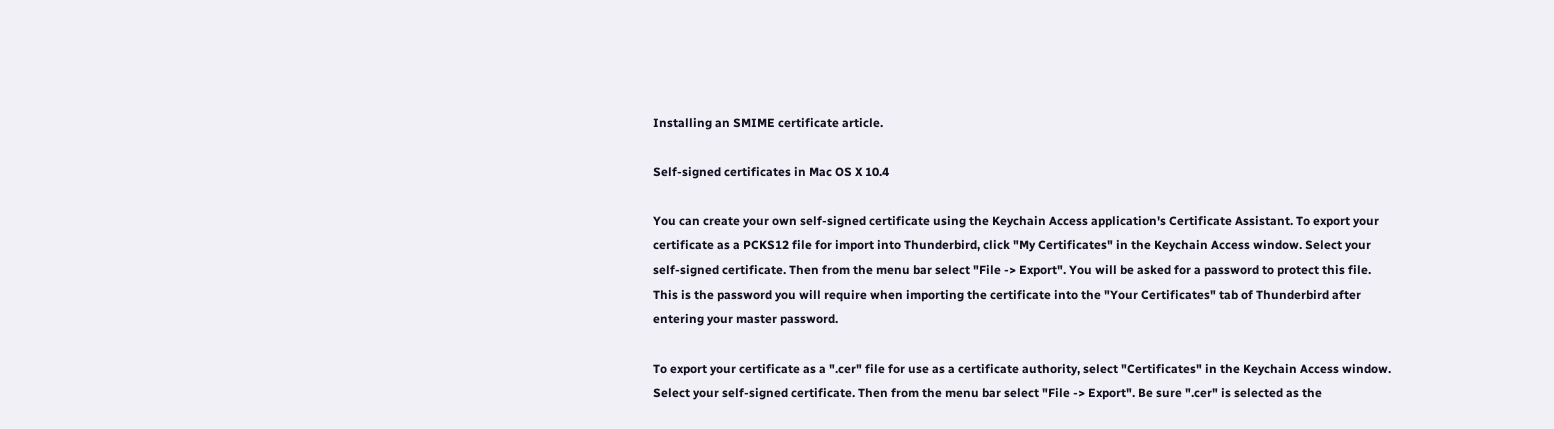Installing an SMIME certificate article.

Self-signed certificates in Mac OS X 10.4

You can create your own self-signed certificate using the Keychain Access application's Certificate Assistant. To export your certificate as a PCKS12 file for import into Thunderbird, click "My Certificates" in the Keychain Access window. Select your self-signed certificate. Then from the menu bar select "File -> Export". You will be asked for a password to protect this file. This is the password you will require when importing the certificate into the "Your Certificates" tab of Thunderbird after entering your master password.

To export your certificate as a ".cer" file for use as a certificate authority, select "Certificates" in the Keychain Access window. Select your self-signed certificate. Then from the menu bar select "File -> Export". Be sure ".cer" is selected as the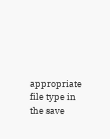appropriate file type in the save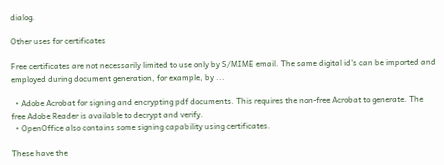dialog.

Other uses for certificates

Free certificates are not necessarily limited to use only by S/MIME email. The same digital id's can be imported and employed during document generation, for example, by ...

  • Adobe Acrobat for signing and encrypting pdf documents. This requires the non-free Acrobat to generate. The free Adobe Reader is available to decrypt and verify.
  • OpenOffice also contains some signing capability using certificates.

These have the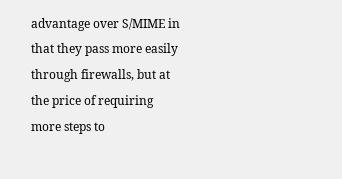advantage over S/MIME in that they pass more easily through firewalls, but at the price of requiring more steps to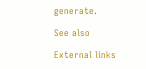generate.

See also

External links